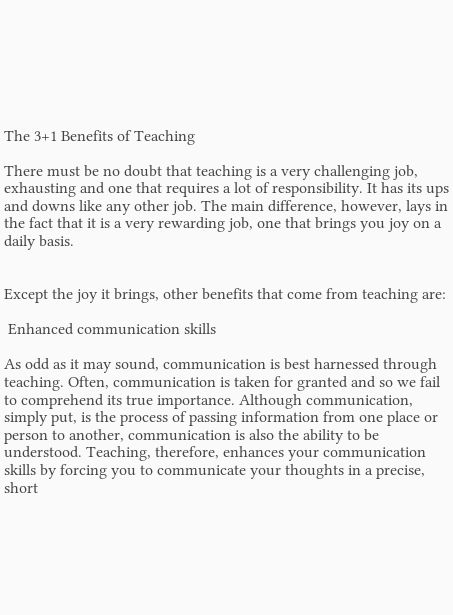The 3+1 Benefits of Teaching

There must be no doubt that teaching is a very challenging job, exhausting and one that requires a lot of responsibility. It has its ups and downs like any other job. The main difference, however, lays in the fact that it is a very rewarding job, one that brings you joy on a daily basis.


Except the joy it brings, other benefits that come from teaching are:

 Enhanced communication skills

As odd as it may sound, communication is best harnessed through teaching. Often, communication is taken for granted and so we fail to comprehend its true importance. Although communication, simply put, is the process of passing information from one place or person to another, communication is also the ability to be understood. Teaching, therefore, enhances your communication skills by forcing you to communicate your thoughts in a precise, short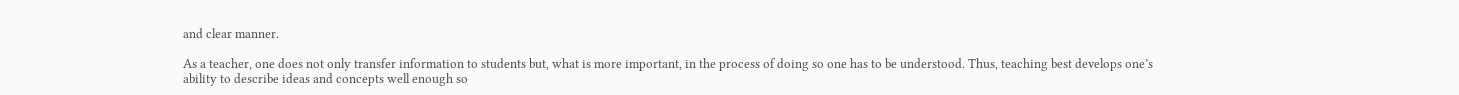and clear manner.

As a teacher, one does not only transfer information to students but, what is more important, in the process of doing so one has to be understood. Thus, teaching best develops one’s ability to describe ideas and concepts well enough so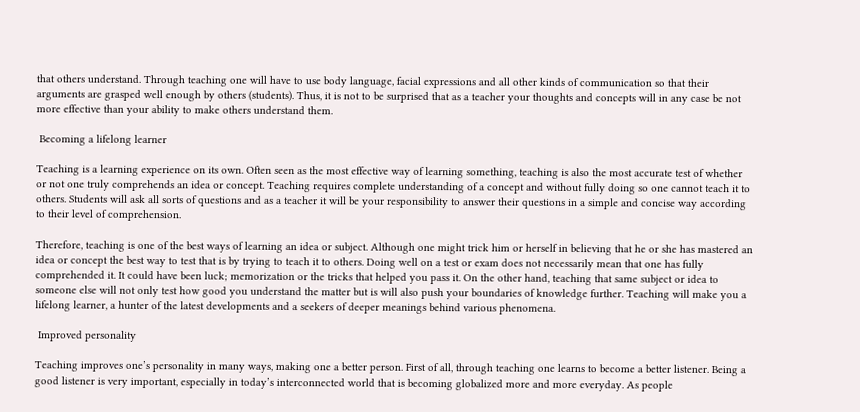that others understand. Through teaching one will have to use body language, facial expressions and all other kinds of communication so that their arguments are grasped well enough by others (students). Thus, it is not to be surprised that as a teacher your thoughts and concepts will in any case be not more effective than your ability to make others understand them.

 Becoming a lifelong learner

Teaching is a learning experience on its own. Often seen as the most effective way of learning something, teaching is also the most accurate test of whether or not one truly comprehends an idea or concept. Teaching requires complete understanding of a concept and without fully doing so one cannot teach it to others. Students will ask all sorts of questions and as a teacher it will be your responsibility to answer their questions in a simple and concise way according to their level of comprehension.

Therefore, teaching is one of the best ways of learning an idea or subject. Although one might trick him or herself in believing that he or she has mastered an idea or concept the best way to test that is by trying to teach it to others. Doing well on a test or exam does not necessarily mean that one has fully comprehended it. It could have been luck; memorization or the tricks that helped you pass it. On the other hand, teaching that same subject or idea to someone else will not only test how good you understand the matter but is will also push your boundaries of knowledge further. Teaching will make you a lifelong learner, a hunter of the latest developments and a seekers of deeper meanings behind various phenomena.

 Improved personality

Teaching improves one’s personality in many ways, making one a better person. First of all, through teaching one learns to become a better listener. Being a good listener is very important, especially in today’s interconnected world that is becoming globalized more and more everyday. As people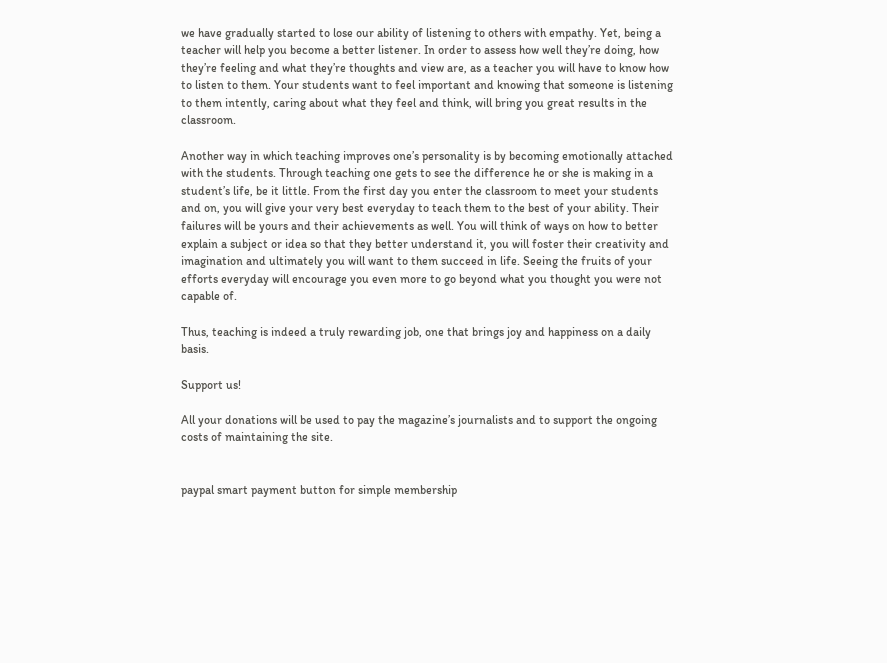we have gradually started to lose our ability of listening to others with empathy. Yet, being a teacher will help you become a better listener. In order to assess how well they’re doing, how they’re feeling and what they’re thoughts and view are, as a teacher you will have to know how to listen to them. Your students want to feel important and knowing that someone is listening to them intently, caring about what they feel and think, will bring you great results in the classroom.

Another way in which teaching improves one’s personality is by becoming emotionally attached with the students. Through teaching one gets to see the difference he or she is making in a student’s life, be it little. From the first day you enter the classroom to meet your students and on, you will give your very best everyday to teach them to the best of your ability. Their failures will be yours and their achievements as well. You will think of ways on how to better explain a subject or idea so that they better understand it, you will foster their creativity and imagination and ultimately you will want to them succeed in life. Seeing the fruits of your efforts everyday will encourage you even more to go beyond what you thought you were not capable of.

Thus, teaching is indeed a truly rewarding job, one that brings joy and happiness on a daily basis.

Support us!

All your donations will be used to pay the magazine’s journalists and to support the ongoing costs of maintaining the site.


paypal smart payment button for simple membership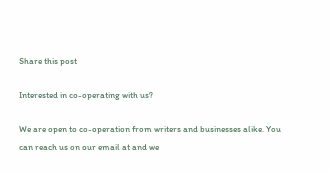Share this post

Interested in co-operating with us?

We are open to co-operation from writers and businesses alike. You can reach us on our email at and we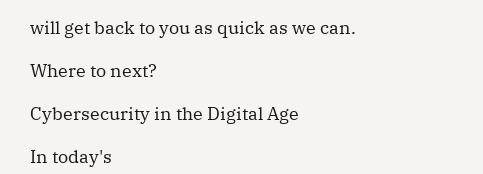will get back to you as quick as we can.

Where to next?

Cybersecurity in the Digital Age

In today's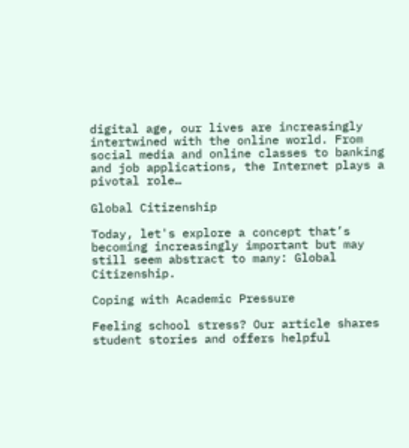digital age, our lives are increasingly intertwined with the online world. From social media and online classes to banking and job applications, the Internet plays a pivotal role…

Global Citizenship

Today, let's explore a concept that’s becoming increasingly important but may still seem abstract to many: Global Citizenship.

Coping with Academic Pressure

Feeling school stress? Our article shares student stories and offers helpful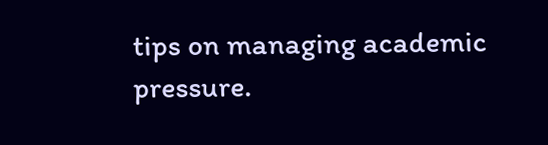tips on managing academic pressure.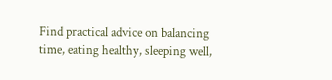Find practical advice on balancing time, eating healthy, sleeping well,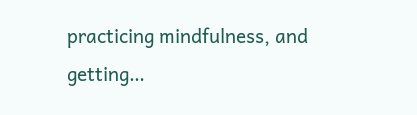practicing mindfulness, and getting…